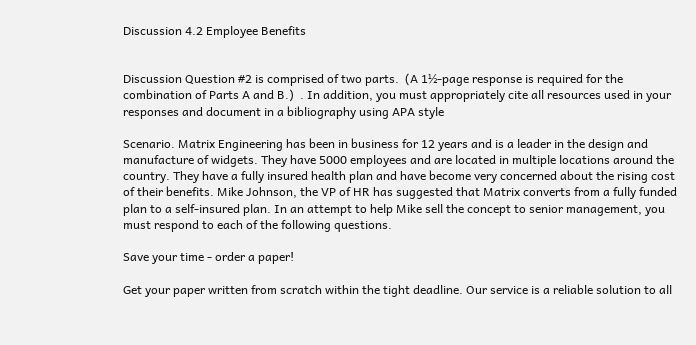Discussion 4.2 Employee Benefits


Discussion Question #2 is comprised of two parts.  (A 1½-page response is required for the combination of Parts A and B.)  . In addition, you must appropriately cite all resources used in your responses and document in a bibliography using APA style

Scenario. Matrix Engineering has been in business for 12 years and is a leader in the design and manufacture of widgets. They have 5000 employees and are located in multiple locations around the country. They have a fully insured health plan and have become very concerned about the rising cost of their benefits. Mike Johnson, the VP of HR has suggested that Matrix converts from a fully funded plan to a self-insured plan. In an attempt to help Mike sell the concept to senior management, you must respond to each of the following questions.

Save your time - order a paper!

Get your paper written from scratch within the tight deadline. Our service is a reliable solution to all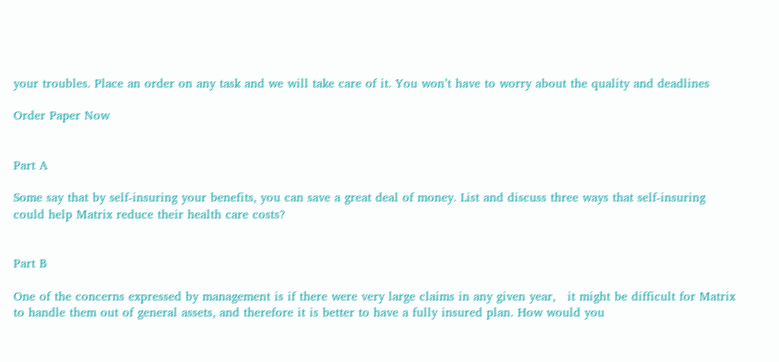your troubles. Place an order on any task and we will take care of it. You won’t have to worry about the quality and deadlines

Order Paper Now


Part A

Some say that by self-insuring your benefits, you can save a great deal of money. List and discuss three ways that self-insuring could help Matrix reduce their health care costs?


Part B

One of the concerns expressed by management is if there were very large claims in any given year,   it might be difficult for Matrix to handle them out of general assets, and therefore it is better to have a fully insured plan. How would you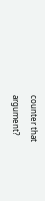counter that argument?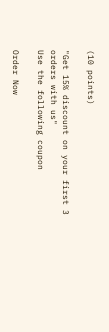(10 points)

"Get 15% discount on your first 3 orders with us"
Use the following coupon

Order Now